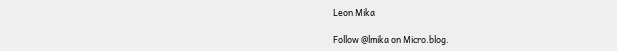Leon Mika

Follow @lmika on Micro.blog.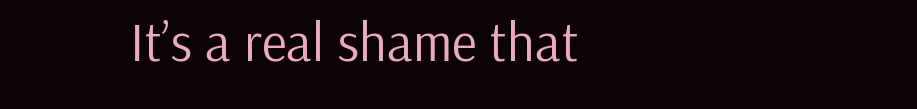It’s a real shame that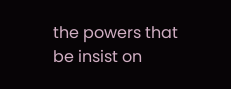the powers that be insist on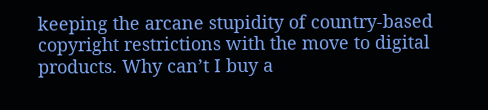keeping the arcane stupidity of country-based copyright restrictions with the move to digital products. Why can’t I buy a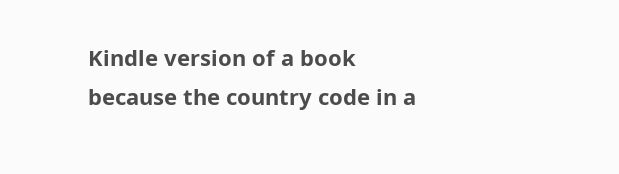Kindle version of a book because the country code in a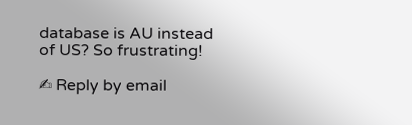database is AU instead of US? So frustrating!

✍ Reply by email